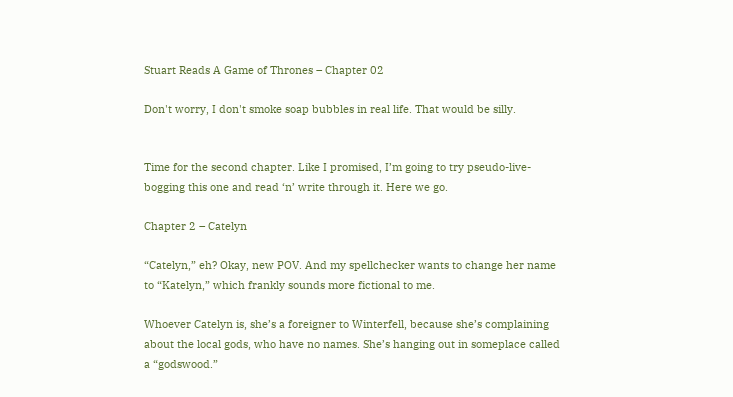Stuart Reads A Game of Thrones – Chapter 02

Don't worry, I don't smoke soap bubbles in real life. That would be silly.


Time for the second chapter. Like I promised, I’m going to try pseudo-live-bogging this one and read ‘n’ write through it. Here we go.

Chapter 2 – Catelyn

“Catelyn,” eh? Okay, new POV. And my spellchecker wants to change her name to “Katelyn,” which frankly sounds more fictional to me.

Whoever Catelyn is, she’s a foreigner to Winterfell, because she’s complaining about the local gods, who have no names. She’s hanging out in someplace called a “godswood.”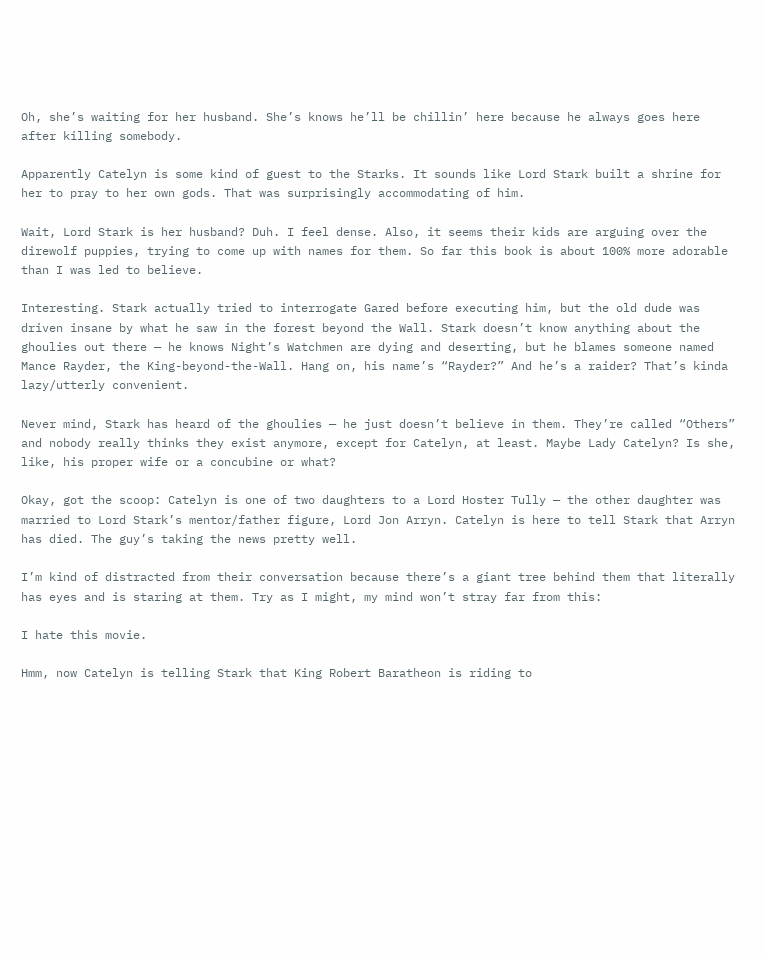Oh, she’s waiting for her husband. She’s knows he’ll be chillin’ here because he always goes here after killing somebody.

Apparently Catelyn is some kind of guest to the Starks. It sounds like Lord Stark built a shrine for her to pray to her own gods. That was surprisingly accommodating of him.

Wait, Lord Stark is her husband? Duh. I feel dense. Also, it seems their kids are arguing over the direwolf puppies, trying to come up with names for them. So far this book is about 100% more adorable than I was led to believe.

Interesting. Stark actually tried to interrogate Gared before executing him, but the old dude was driven insane by what he saw in the forest beyond the Wall. Stark doesn’t know anything about the ghoulies out there — he knows Night’s Watchmen are dying and deserting, but he blames someone named Mance Rayder, the King-beyond-the-Wall. Hang on, his name’s “Rayder?” And he’s a raider? That’s kinda lazy/utterly convenient.

Never mind, Stark has heard of the ghoulies — he just doesn’t believe in them. They’re called “Others” and nobody really thinks they exist anymore, except for Catelyn, at least. Maybe Lady Catelyn? Is she, like, his proper wife or a concubine or what?

Okay, got the scoop: Catelyn is one of two daughters to a Lord Hoster Tully — the other daughter was married to Lord Stark’s mentor/father figure, Lord Jon Arryn. Catelyn is here to tell Stark that Arryn has died. The guy’s taking the news pretty well.

I’m kind of distracted from their conversation because there’s a giant tree behind them that literally has eyes and is staring at them. Try as I might, my mind won’t stray far from this:

I hate this movie.

Hmm, now Catelyn is telling Stark that King Robert Baratheon is riding to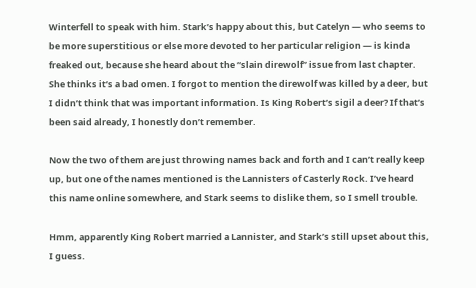Winterfell to speak with him. Stark’s happy about this, but Catelyn — who seems to be more superstitious or else more devoted to her particular religion — is kinda freaked out, because she heard about the “slain direwolf” issue from last chapter. She thinks it’s a bad omen. I forgot to mention the direwolf was killed by a deer, but I didn’t think that was important information. Is King Robert’s sigil a deer? If that’s been said already, I honestly don’t remember.

Now the two of them are just throwing names back and forth and I can’t really keep up, but one of the names mentioned is the Lannisters of Casterly Rock. I’ve heard this name online somewhere, and Stark seems to dislike them, so I smell trouble.

Hmm, apparently King Robert married a Lannister, and Stark’s still upset about this, I guess.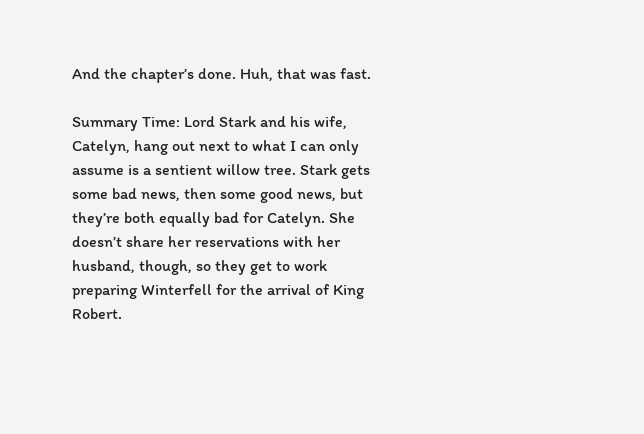And the chapter’s done. Huh, that was fast.

Summary Time: Lord Stark and his wife, Catelyn, hang out next to what I can only assume is a sentient willow tree. Stark gets some bad news, then some good news, but they’re both equally bad for Catelyn. She doesn’t share her reservations with her husband, though, so they get to work preparing Winterfell for the arrival of King Robert.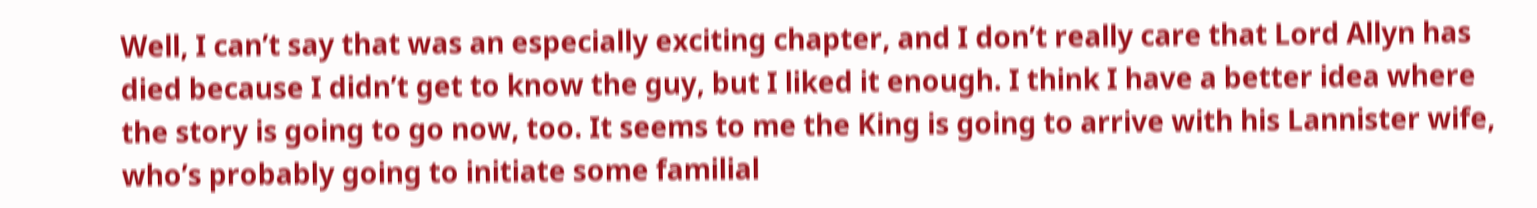Well, I can’t say that was an especially exciting chapter, and I don’t really care that Lord Allyn has died because I didn’t get to know the guy, but I liked it enough. I think I have a better idea where the story is going to go now, too. It seems to me the King is going to arrive with his Lannister wife, who’s probably going to initiate some familial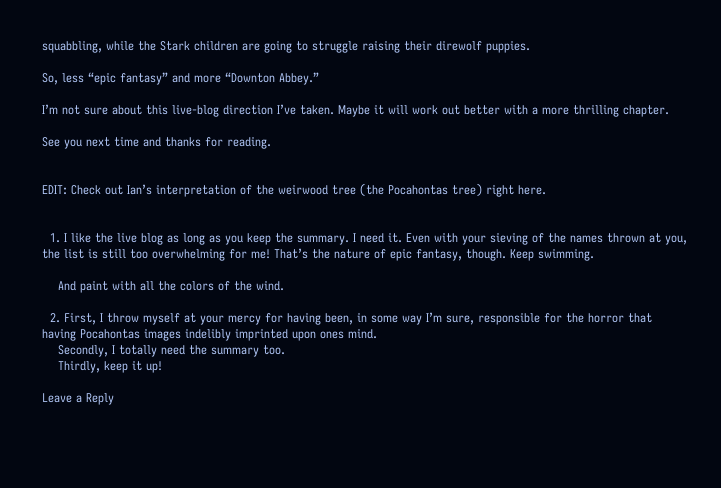squabbling, while the Stark children are going to struggle raising their direwolf puppies.

So, less “epic fantasy” and more “Downton Abbey.”

I’m not sure about this live-blog direction I’ve taken. Maybe it will work out better with a more thrilling chapter.

See you next time and thanks for reading.


EDIT: Check out Ian’s interpretation of the weirwood tree (the Pocahontas tree) right here.


  1. I like the live blog as long as you keep the summary. I need it. Even with your sieving of the names thrown at you, the list is still too overwhelming for me! That’s the nature of epic fantasy, though. Keep swimming.

    And paint with all the colors of the wind.

  2. First, I throw myself at your mercy for having been, in some way I’m sure, responsible for the horror that having Pocahontas images indelibly imprinted upon ones mind.
    Secondly, I totally need the summary too.
    Thirdly, keep it up!

Leave a Reply